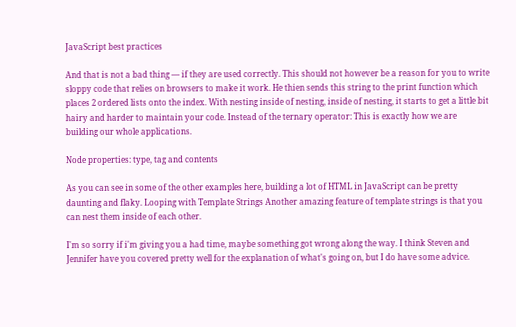JavaScript best practices

And that is not a bad thing — if they are used correctly. This should not however be a reason for you to write sloppy code that relies on browsers to make it work. He thien sends this string to the print function which places 2 ordered lists onto the index. With nesting inside of nesting, inside of nesting, it starts to get a little bit hairy and harder to maintain your code. Instead of the ternary operator: This is exactly how we are building our whole applications.

Node properties: type, tag and contents

As you can see in some of the other examples here, building a lot of HTML in JavaScript can be pretty daunting and flaky. Looping with Template Strings Another amazing feature of template strings is that you can nest them inside of each other.

I'm so sorry if i'm giving you a had time, maybe something got wrong along the way. I think Steven and Jennifer have you covered pretty well for the explanation of what's going on, but I do have some advice.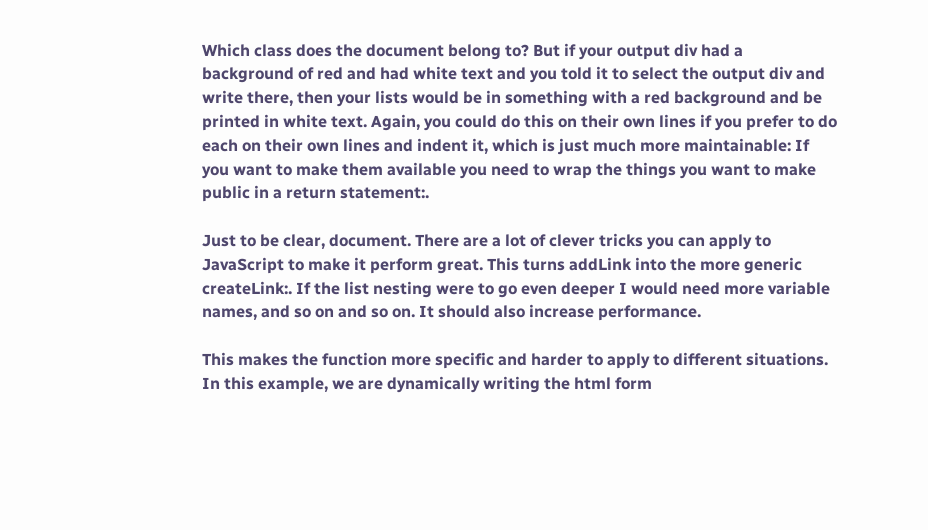Which class does the document belong to? But if your output div had a background of red and had white text and you told it to select the output div and write there, then your lists would be in something with a red background and be printed in white text. Again, you could do this on their own lines if you prefer to do each on their own lines and indent it, which is just much more maintainable: If you want to make them available you need to wrap the things you want to make public in a return statement:.

Just to be clear, document. There are a lot of clever tricks you can apply to JavaScript to make it perform great. This turns addLink into the more generic createLink:. If the list nesting were to go even deeper I would need more variable names, and so on and so on. It should also increase performance.

This makes the function more specific and harder to apply to different situations. In this example, we are dynamically writing the html form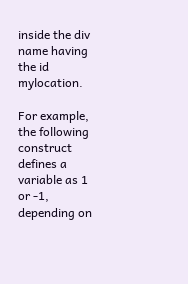inside the div name having the id mylocation.

For example, the following construct defines a variable as 1 or -1, depending on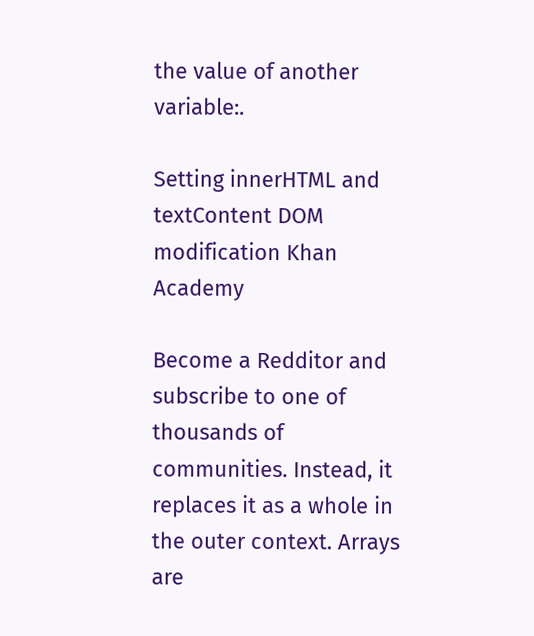the value of another variable:.

Setting innerHTML and textContent DOM modification Khan Academy

Become a Redditor and subscribe to one of thousands of communities. Instead, it replaces it as a whole in the outer context. Arrays are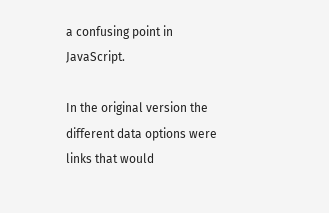a confusing point in JavaScript.

In the original version the different data options were links that would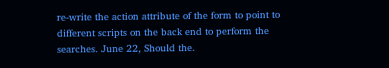re-write the action attribute of the form to point to different scripts on the back end to perform the searches. June 22, Should the.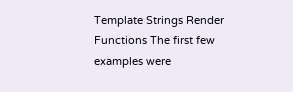Template Strings Render Functions The first few examples were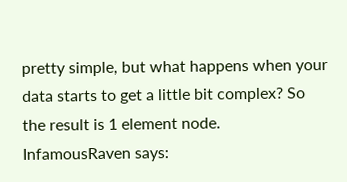pretty simple, but what happens when your data starts to get a little bit complex? So the result is 1 element node. InfamousRaven says: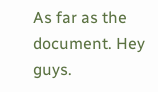As far as the document. Hey guys.